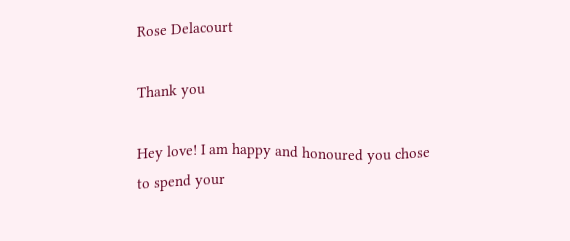Rose Delacourt

Thank you

Hey love! I am happy and honoured you chose to spend your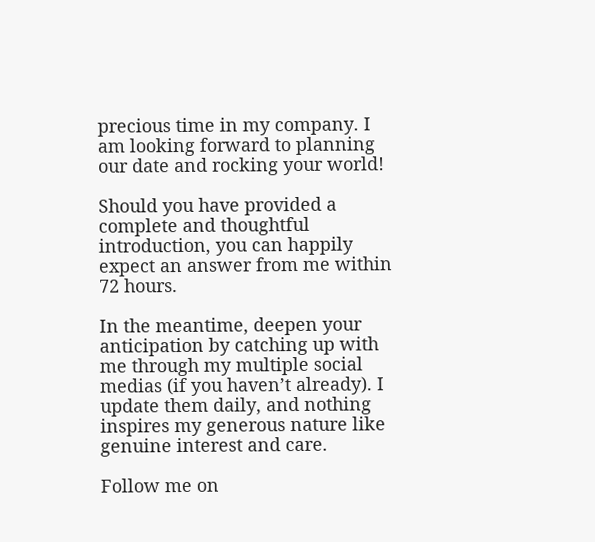precious time in my company. I am looking forward to planning our date and rocking your world!

Should you have provided a complete and thoughtful introduction, you can happily expect an answer from me within 72 hours.

In the meantime, deepen your anticipation by catching up with me through my multiple social medias (if you haven’t already). I update them daily, and nothing inspires my generous nature like genuine interest and care.

Follow me on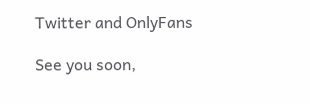Twitter and OnlyFans

See you soon,